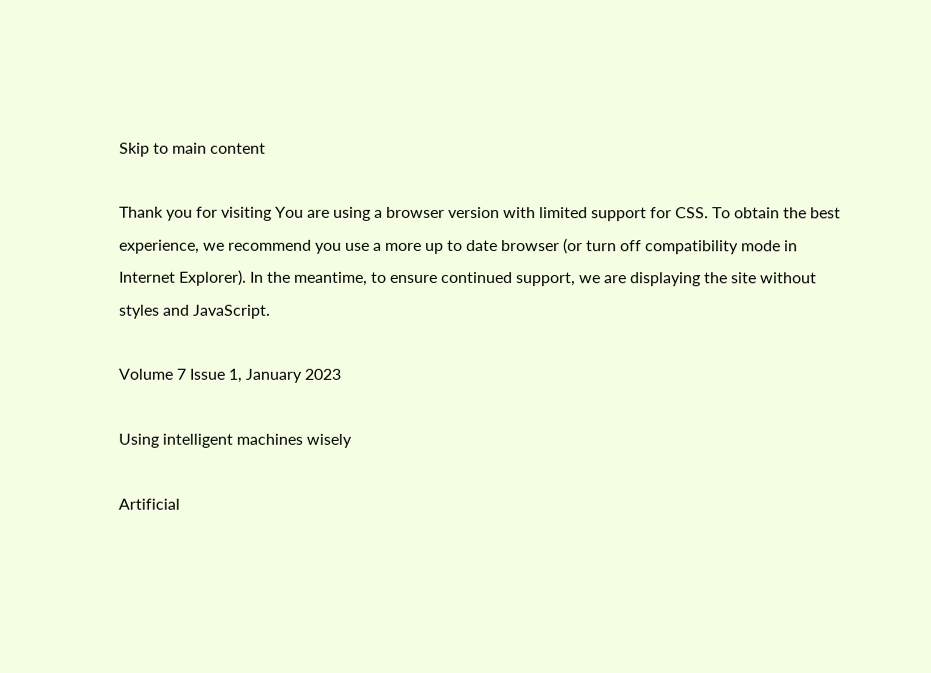Skip to main content

Thank you for visiting You are using a browser version with limited support for CSS. To obtain the best experience, we recommend you use a more up to date browser (or turn off compatibility mode in Internet Explorer). In the meantime, to ensure continued support, we are displaying the site without styles and JavaScript.

Volume 7 Issue 1, January 2023

Using intelligent machines wisely

Artificial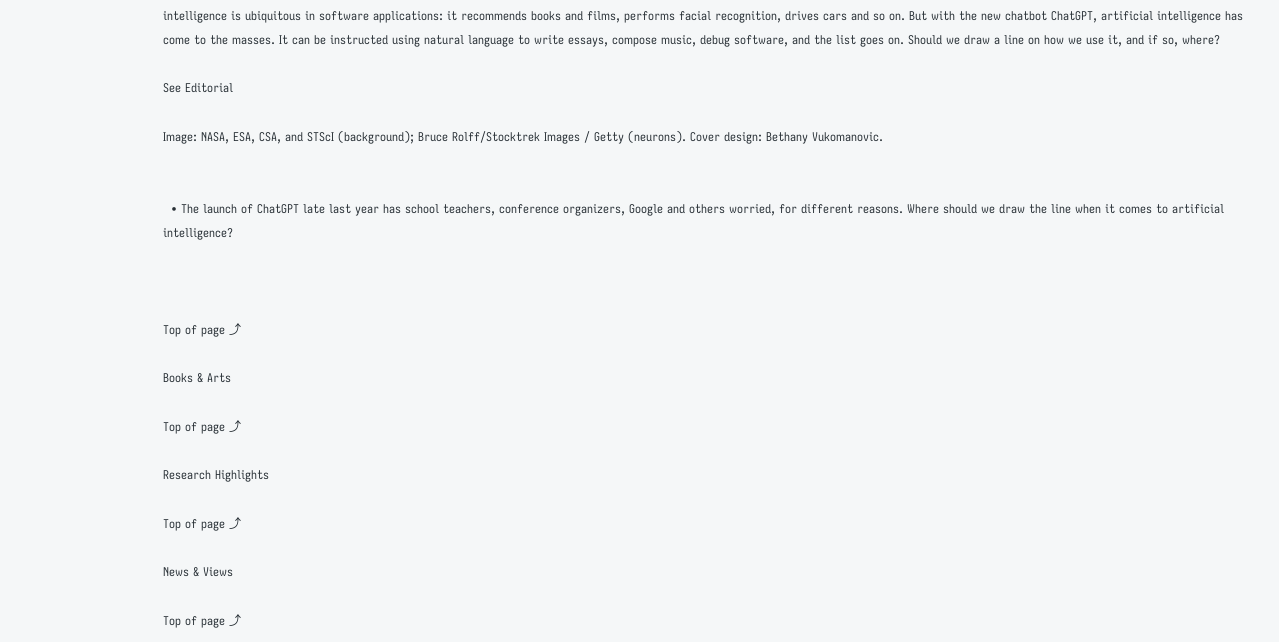intelligence is ubiquitous in software applications: it recommends books and films, performs facial recognition, drives cars and so on. But with the new chatbot ChatGPT, artificial intelligence has come to the masses. It can be instructed using natural language to write essays, compose music, debug software, and the list goes on. Should we draw a line on how we use it, and if so, where?

See Editorial

Image: NASA, ESA, CSA, and STScI (background); Bruce Rolff/Stocktrek Images / Getty (neurons). Cover design: Bethany Vukomanovic.


  • The launch of ChatGPT late last year has school teachers, conference organizers, Google and others worried, for different reasons. Where should we draw the line when it comes to artificial intelligence?



Top of page ⤴

Books & Arts

Top of page ⤴

Research Highlights

Top of page ⤴

News & Views

Top of page ⤴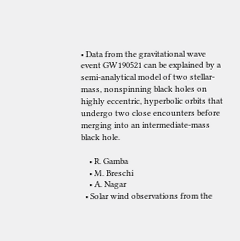• Data from the gravitational wave event GW190521 can be explained by a semi-analytical model of two stellar-mass, nonspinning black holes on highly eccentric, hyperbolic orbits that undergo two close encounters before merging into an intermediate-mass black hole.

    • R. Gamba
    • M. Breschi
    • A. Nagar
  • Solar wind observations from the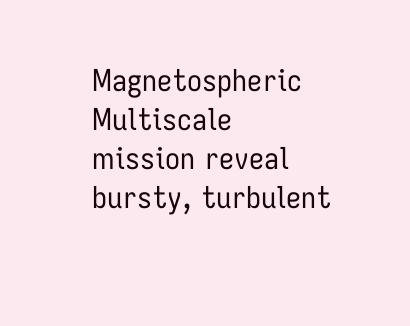Magnetospheric Multiscale mission reveal bursty, turbulent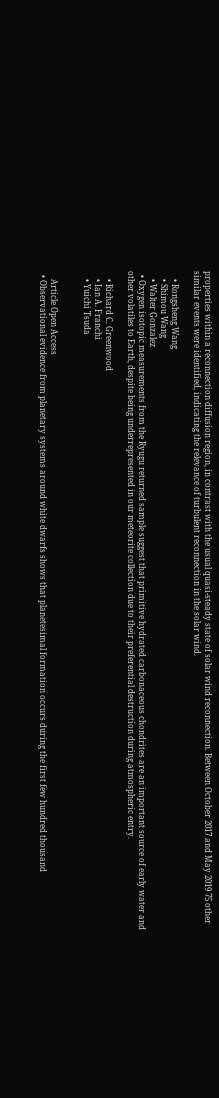properties within a reconnection diffusion region, in contrast with the usual quasi-steady state of solar wind reconnection. Between October 2017 and May 2019 75 other similar events were identified, indicating the relevance of turbulent reconnection in the solar wind.

    • Rongsheng Wang
    • Shimou Wang
    • Walter Gonzalez
  • Oxygen isotopic measurements from the Ryugu returned sample suggest that primitive hydrated carbonaceous chondrites are an important source of early water and other volatiles to Earth, despite being underrepresented in our meteorite collection due to their preferential destruction during atmospheric entry.

    • Richard C. Greenwood
    • Ian A. Franchi
    • Yuichi Tsuda


    Article Open Access
  • Observational evidence from planetary systems around white dwarfs shows that planetesimal formation occurs during the first few hundred thousand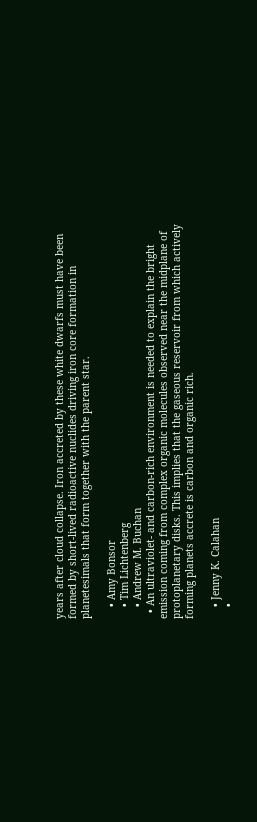years after cloud collapse. Iron accreted by these white dwarfs must have been formed by short-lived radioactive nuclides driving iron core formation in planetesimals that form together with the parent star.

    • Amy Bonsor
    • Tim Lichtenberg
    • Andrew M. Buchan
  • An ultraviolet- and carbon-rich environment is needed to explain the bright emission coming from complex organic molecules observed near the midplane of protoplanetary disks. This implies that the gaseous reservoir from which actively forming planets accrete is carbon and organic rich.

    • Jenny K. Calahan
    •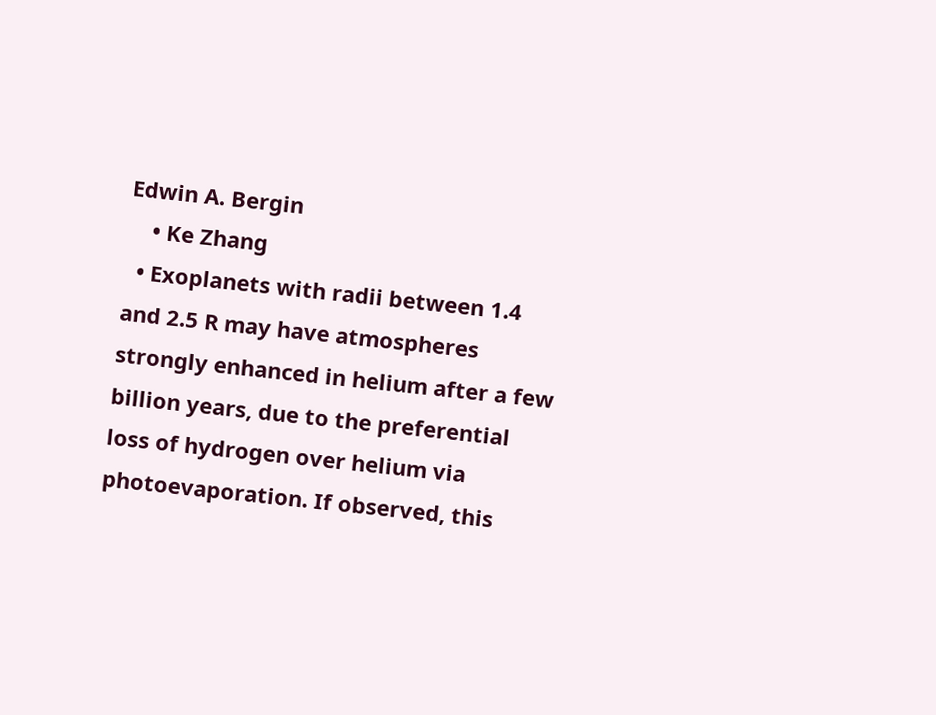Edwin A. Bergin
    • Ke Zhang
  • Exoplanets with radii between 1.4 and 2.5 R may have atmospheres strongly enhanced in helium after a few billion years, due to the preferential loss of hydrogen over helium via photoevaporation. If observed, this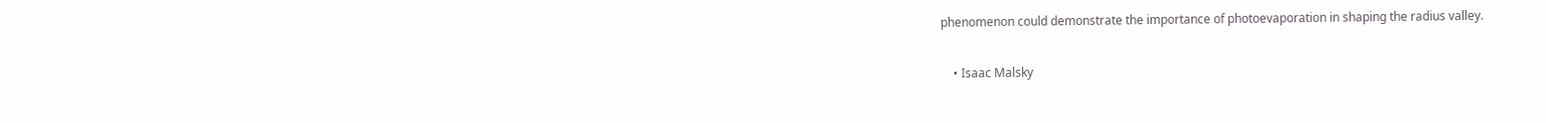phenomenon could demonstrate the importance of photoevaporation in shaping the radius valley.

    • Isaac Malsky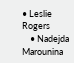• Leslie Rogers
    • Nadejda Marounina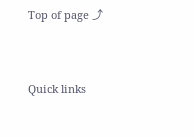Top of page ⤴


Quick links